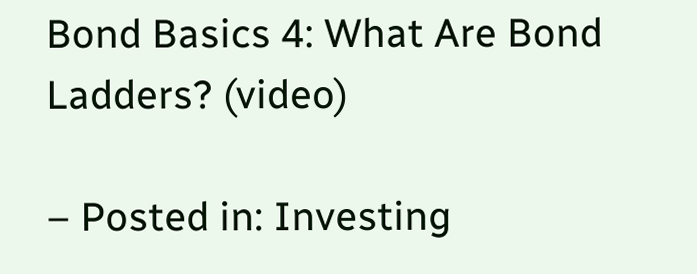Bond Basics 4: What Are Bond Ladders? (video)

– Posted in: Investing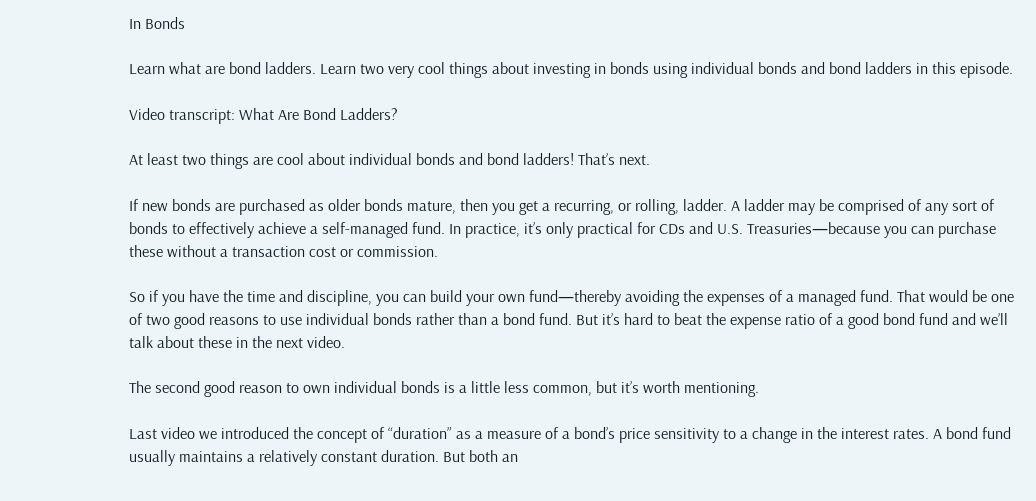In Bonds

Learn what are bond ladders. Learn two very cool things about investing in bonds using individual bonds and bond ladders in this episode.

Video transcript: What Are Bond Ladders?

At least two things are cool about individual bonds and bond ladders! That’s next.

If new bonds are purchased as older bonds mature, then you get a recurring, or rolling, ladder. A ladder may be comprised of any sort of bonds to effectively achieve a self-managed fund. In practice, it’s only practical for CDs and U.S. Treasuries—because you can purchase these without a transaction cost or commission.

So if you have the time and discipline, you can build your own fund—thereby avoiding the expenses of a managed fund. That would be one of two good reasons to use individual bonds rather than a bond fund. But it’s hard to beat the expense ratio of a good bond fund and we’ll talk about these in the next video.

The second good reason to own individual bonds is a little less common, but it’s worth mentioning.

Last video we introduced the concept of “duration” as a measure of a bond’s price sensitivity to a change in the interest rates. A bond fund usually maintains a relatively constant duration. But both an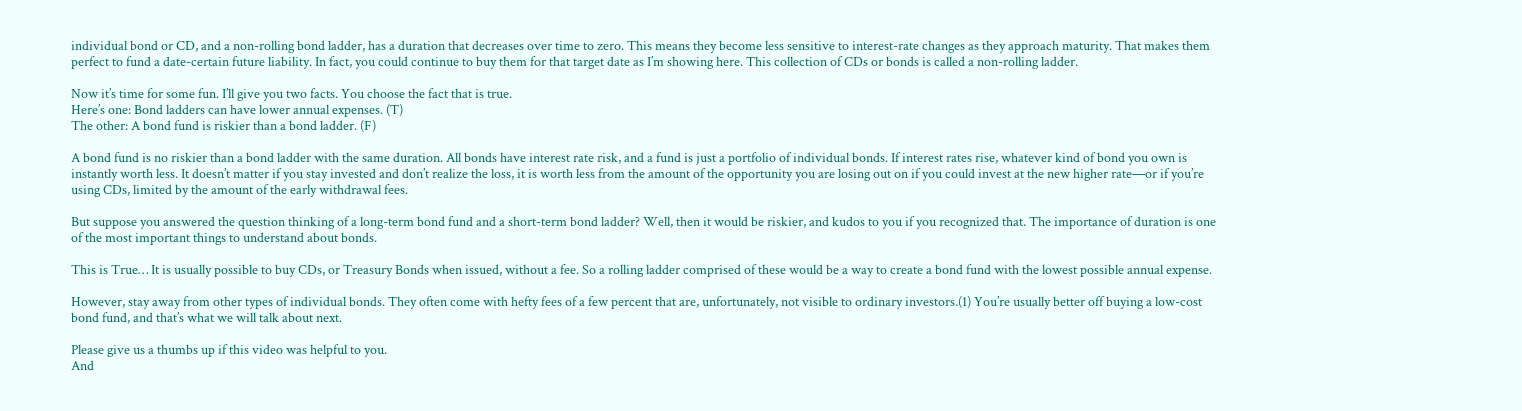individual bond or CD, and a non-rolling bond ladder, has a duration that decreases over time to zero. This means they become less sensitive to interest-rate changes as they approach maturity. That makes them perfect to fund a date-certain future liability. In fact, you could continue to buy them for that target date as I’m showing here. This collection of CDs or bonds is called a non-rolling ladder.

Now it’s time for some fun. I’ll give you two facts. You choose the fact that is true.
Here’s one: Bond ladders can have lower annual expenses. (T)
The other: A bond fund is riskier than a bond ladder. (F)

A bond fund is no riskier than a bond ladder with the same duration. All bonds have interest rate risk, and a fund is just a portfolio of individual bonds. If interest rates rise, whatever kind of bond you own is instantly worth less. It doesn’t matter if you stay invested and don’t realize the loss, it is worth less from the amount of the opportunity you are losing out on if you could invest at the new higher rate—or if you’re using CDs, limited by the amount of the early withdrawal fees.

But suppose you answered the question thinking of a long-term bond fund and a short-term bond ladder? Well, then it would be riskier, and kudos to you if you recognized that. The importance of duration is one of the most important things to understand about bonds.

This is True… It is usually possible to buy CDs, or Treasury Bonds when issued, without a fee. So a rolling ladder comprised of these would be a way to create a bond fund with the lowest possible annual expense.

However, stay away from other types of individual bonds. They often come with hefty fees of a few percent that are, unfortunately, not visible to ordinary investors.(1) You’re usually better off buying a low-cost bond fund, and that’s what we will talk about next.

Please give us a thumbs up if this video was helpful to you.
And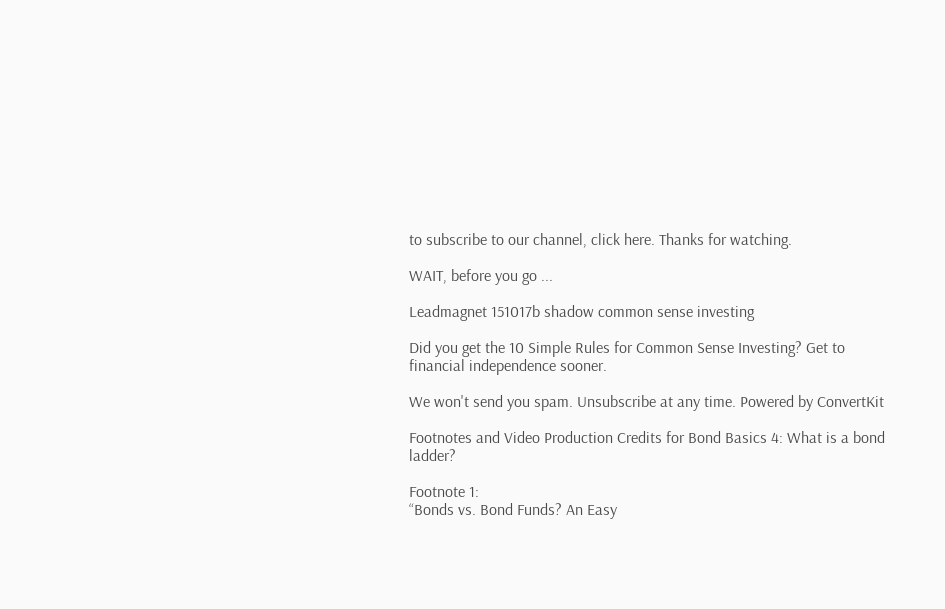to subscribe to our channel, click here. Thanks for watching.

WAIT, before you go ...

Leadmagnet 151017b shadow common sense investing

Did you get the 10 Simple Rules for Common Sense Investing? Get to financial independence sooner.

We won't send you spam. Unsubscribe at any time. Powered by ConvertKit

Footnotes and Video Production Credits for Bond Basics 4: What is a bond ladder?

Footnote 1:
“Bonds vs. Bond Funds? An Easy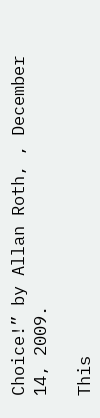Choice!” by Allan Roth, , December 14, 2009.

This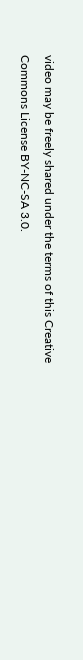video may be freely shared under the terms of this Creative Commons License BY-NC-SA 3.0.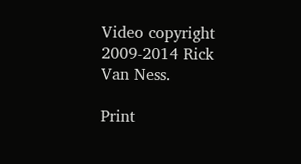Video copyright 2009-2014 Rick Van Ness.

Print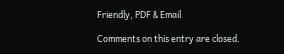Friendly, PDF & Email

Comments on this entry are closed.